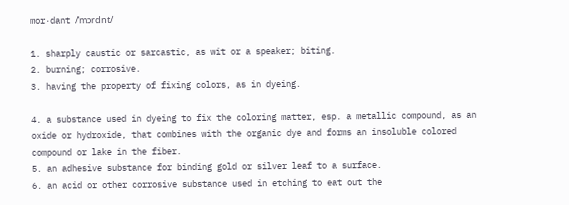mor·dant /ˈmɔrdnt/

1. sharply caustic or sarcastic, as wit or a speaker; biting.
2. burning; corrosive.
3. having the property of fixing colors, as in dyeing.

4. a substance used in dyeing to fix the coloring matter, esp. a metallic compound, as an oxide or hydroxide, that combines with the organic dye and forms an insoluble colored compound or lake in the fiber.
5. an adhesive substance for binding gold or silver leaf to a surface.
6. an acid or other corrosive substance used in etching to eat out the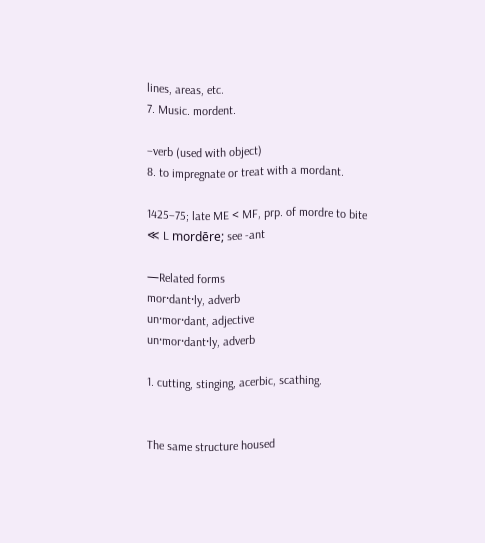lines, areas, etc.
7. Music. mordent.

–verb (used with object)
8. to impregnate or treat with a mordant.

1425–75; late ME < MF, prp. of mordre to bite ≪ L mordēre; see -ant

—Related forms
mor·dant·ly, adverb
un·mor·dant, adjective
un·mor·dant·ly, adverb

1. cutting, stinging, acerbic, scathing.


The same structure housed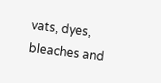vats, dyes, bleaches and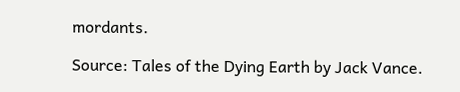mordants.

Source: Tales of the Dying Earth by Jack Vance.